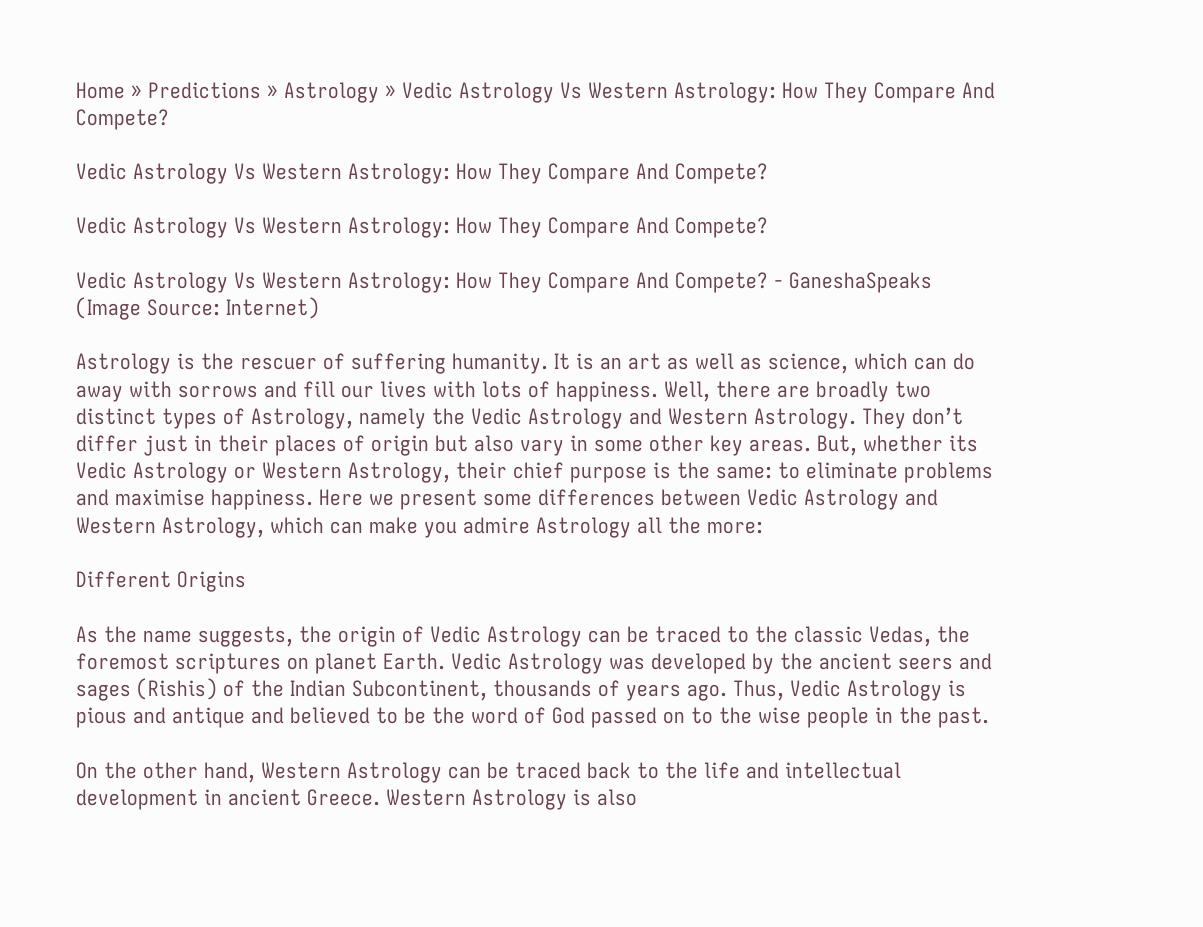Home » Predictions » Astrology » Vedic Astrology Vs Western Astrology: How They Compare And Compete?

Vedic Astrology Vs Western Astrology: How They Compare And Compete?

Vedic Astrology Vs Western Astrology: How They Compare And Compete?

Vedic Astrology Vs Western Astrology: How They Compare And Compete? - GaneshaSpeaks
(Image Source: Internet)

Astrology is the rescuer of suffering humanity. It is an art as well as science, which can do away with sorrows and fill our lives with lots of happiness. Well, there are broadly two distinct types of Astrology, namely the Vedic Astrology and Western Astrology. They don’t differ just in their places of origin but also vary in some other key areas. But, whether its Vedic Astrology or Western Astrology, their chief purpose is the same: to eliminate problems and maximise happiness. Here we present some differences between Vedic Astrology and Western Astrology, which can make you admire Astrology all the more:

Different Origins

As the name suggests, the origin of Vedic Astrology can be traced to the classic Vedas, the foremost scriptures on planet Earth. Vedic Astrology was developed by the ancient seers and sages (Rishis) of the Indian Subcontinent, thousands of years ago. Thus, Vedic Astrology is pious and antique and believed to be the word of God passed on to the wise people in the past.

On the other hand, Western Astrology can be traced back to the life and intellectual development in ancient Greece. Western Astrology is also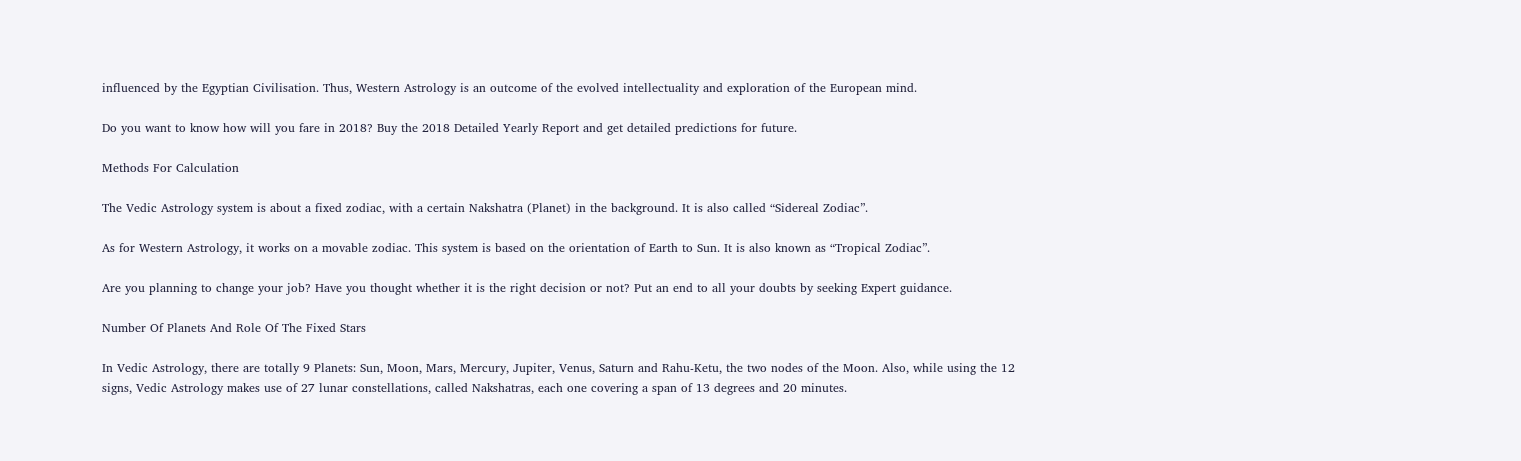influenced by the Egyptian Civilisation. Thus, Western Astrology is an outcome of the evolved intellectuality and exploration of the European mind.

Do you want to know how will you fare in 2018? Buy the 2018 Detailed Yearly Report and get detailed predictions for future.

Methods For Calculation

The Vedic Astrology system is about a fixed zodiac, with a certain Nakshatra (Planet) in the background. It is also called “Sidereal Zodiac”.

As for Western Astrology, it works on a movable zodiac. This system is based on the orientation of Earth to Sun. It is also known as “Tropical Zodiac”.

Are you planning to change your job? Have you thought whether it is the right decision or not? Put an end to all your doubts by seeking Expert guidance.

Number Of Planets And Role Of The Fixed Stars

In Vedic Astrology, there are totally 9 Planets: Sun, Moon, Mars, Mercury, Jupiter, Venus, Saturn and Rahu-Ketu, the two nodes of the Moon. Also, while using the 12 signs, Vedic Astrology makes use of 27 lunar constellations, called Nakshatras, each one covering a span of 13 degrees and 20 minutes.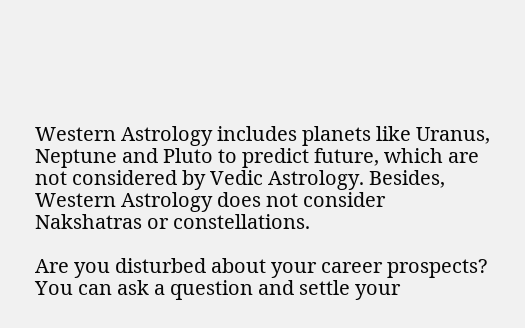Western Astrology includes planets like Uranus, Neptune and Pluto to predict future, which are not considered by Vedic Astrology. Besides, Western Astrology does not consider Nakshatras or constellations.

Are you disturbed about your career prospects? You can ask a question and settle your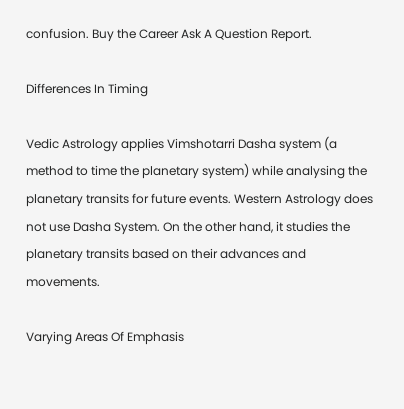confusion. Buy the Career Ask A Question Report.

Differences In Timing

Vedic Astrology applies Vimshotarri Dasha system (a method to time the planetary system) while analysing the planetary transits for future events. Western Astrology does not use Dasha System. On the other hand, it studies the planetary transits based on their advances and movements.

Varying Areas Of Emphasis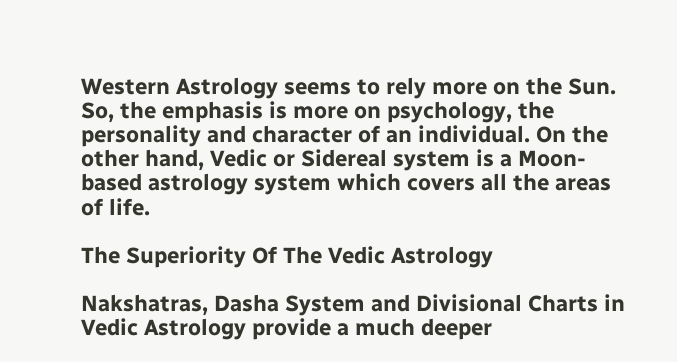Western Astrology seems to rely more on the Sun. So, the emphasis is more on psychology, the personality and character of an individual. On the other hand, Vedic or Sidereal system is a Moon-based astrology system which covers all the areas of life.

The Superiority Of The Vedic Astrology

Nakshatras, Dasha System and Divisional Charts in Vedic Astrology provide a much deeper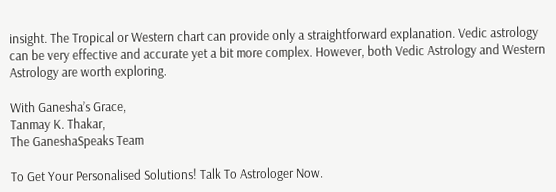insight. The Tropical or Western chart can provide only a straightforward explanation. Vedic astrology can be very effective and accurate yet a bit more complex. However, both Vedic Astrology and Western Astrology are worth exploring.

With Ganesha’s Grace,
Tanmay K. Thakar,
The GaneshaSpeaks Team

To Get Your Personalised Solutions! Talk To Astrologer Now.